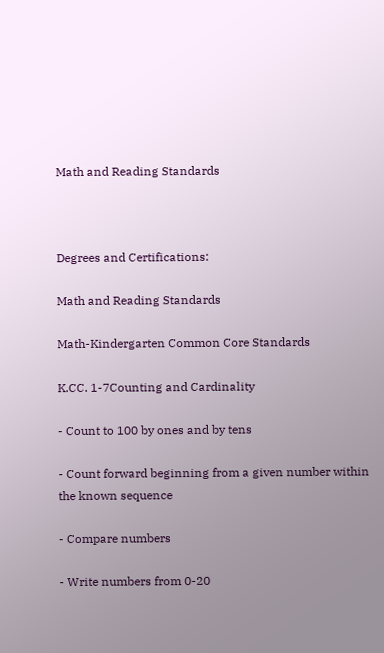Math and Reading Standards



Degrees and Certifications:

Math and Reading Standards

Math-Kindergarten Common Core Standards

K.CC. 1-7Counting and Cardinality

- Count to 100 by ones and by tens

- Count forward beginning from a given number within the known sequence

- Compare numbers

- Write numbers from 0-20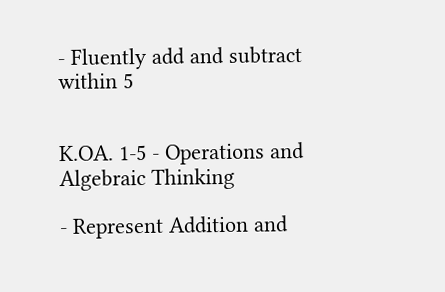- Fluently add and subtract within 5


K.OA. 1-5 - Operations and Algebraic Thinking

- Represent Addition and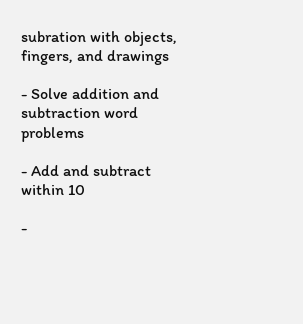subration with objects, fingers, and drawings

- Solve addition and subtraction word problems

- Add and subtract within 10

-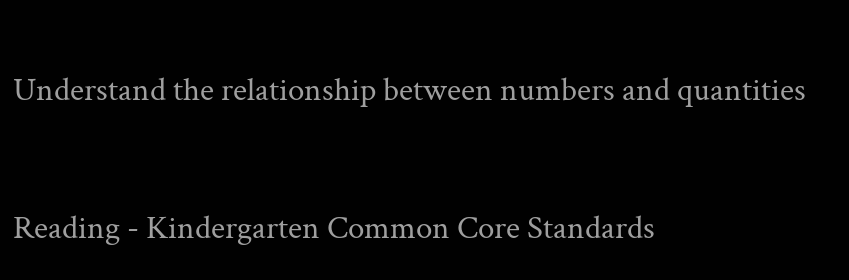Understand the relationship between numbers and quantities


Reading - Kindergarten Common Core Standards